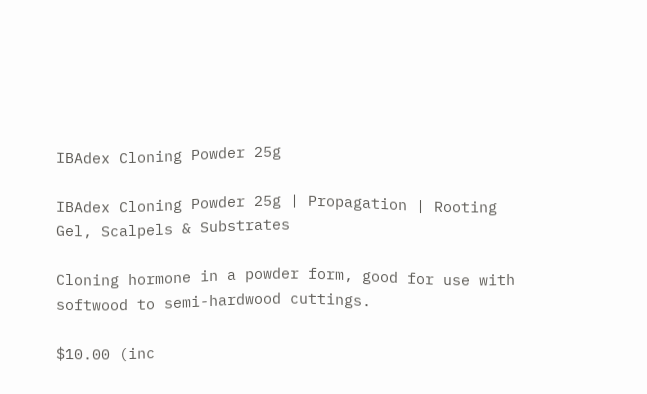IBAdex Cloning Powder 25g

IBAdex Cloning Powder 25g | Propagation | Rooting Gel, Scalpels & Substrates

Cloning hormone in a powder form, good for use with softwood to semi-hardwood cuttings.

$10.00 (inc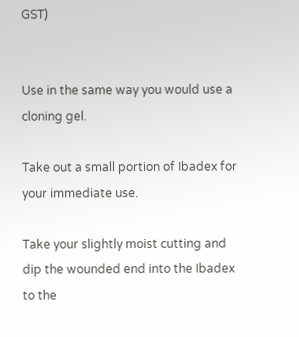GST)


Use in the same way you would use a cloning gel.

Take out a small portion of Ibadex for your immediate use.

Take your slightly moist cutting and dip the wounded end into the Ibadex to the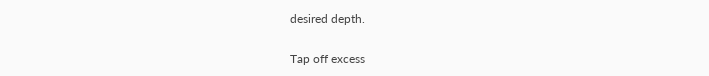desired depth.

Tap off excess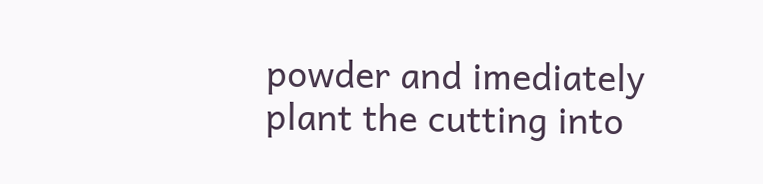powder and imediately plant the cutting into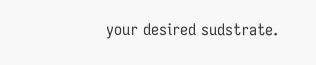your desired sudstrate.